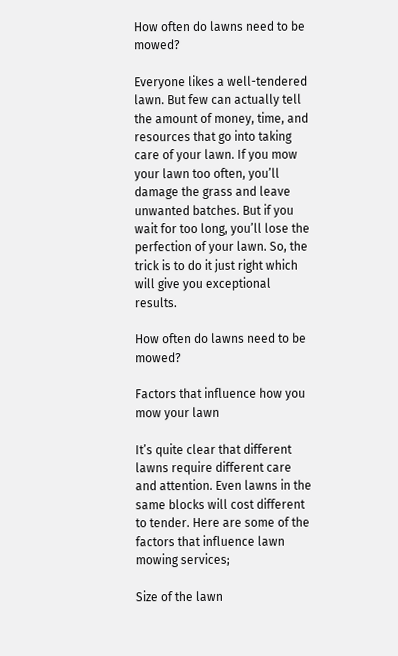How often do lawns need to be mowed?

Everyone likes a well-tendered lawn. But few can actually tell the amount of money, time, and resources that go into taking care of your lawn. If you mow your lawn too often, you’ll damage the grass and leave unwanted batches. But if you wait for too long, you’ll lose the perfection of your lawn. So, the trick is to do it just right which will give you exceptional results.

How often do lawns need to be mowed?

Factors that influence how you mow your lawn

It’s quite clear that different lawns require different care and attention. Even lawns in the same blocks will cost different to tender. Here are some of the factors that influence lawn mowing services;

Size of the lawn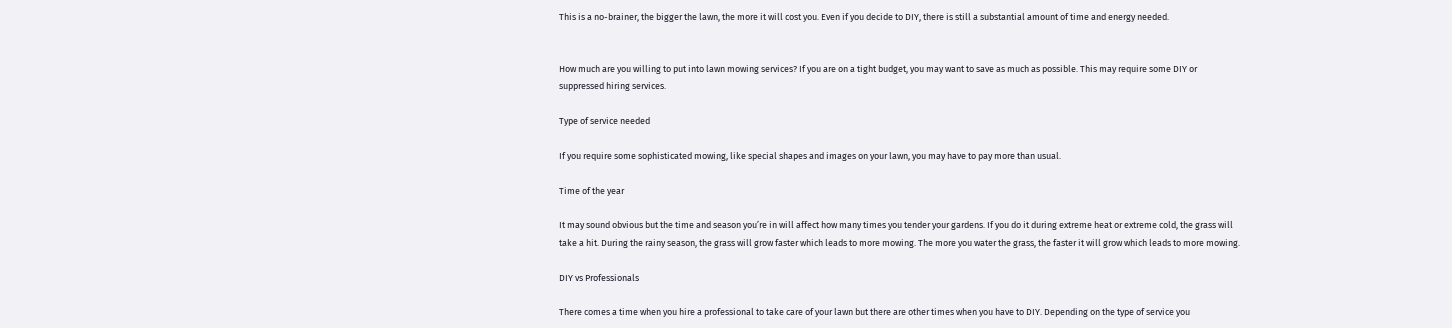This is a no-brainer, the bigger the lawn, the more it will cost you. Even if you decide to DIY, there is still a substantial amount of time and energy needed.


How much are you willing to put into lawn mowing services? If you are on a tight budget, you may want to save as much as possible. This may require some DIY or suppressed hiring services.

Type of service needed

If you require some sophisticated mowing, like special shapes and images on your lawn, you may have to pay more than usual.

Time of the year

It may sound obvious but the time and season you’re in will affect how many times you tender your gardens. If you do it during extreme heat or extreme cold, the grass will take a hit. During the rainy season, the grass will grow faster which leads to more mowing. The more you water the grass, the faster it will grow which leads to more mowing.

DIY vs Professionals

There comes a time when you hire a professional to take care of your lawn but there are other times when you have to DIY. Depending on the type of service you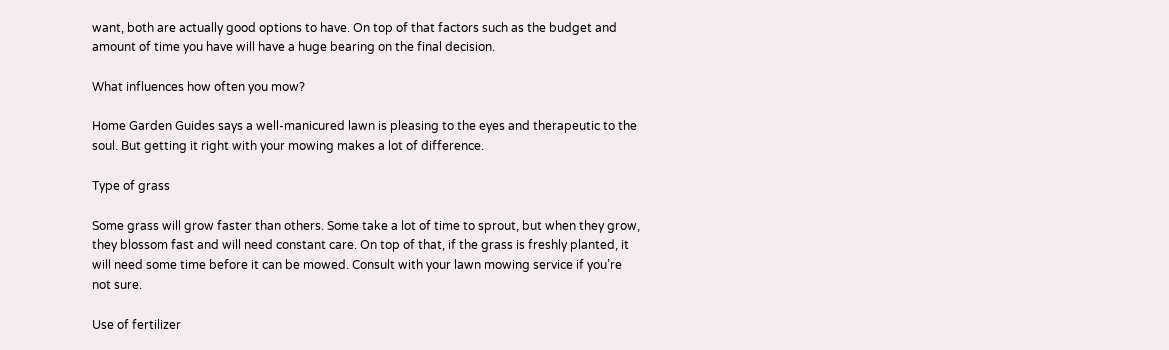want, both are actually good options to have. On top of that factors such as the budget and amount of time you have will have a huge bearing on the final decision.

What influences how often you mow?

Home Garden Guides says a well-manicured lawn is pleasing to the eyes and therapeutic to the soul. But getting it right with your mowing makes a lot of difference.

Type of grass

Some grass will grow faster than others. Some take a lot of time to sprout, but when they grow, they blossom fast and will need constant care. On top of that, if the grass is freshly planted, it will need some time before it can be mowed. Consult with your lawn mowing service if you’re not sure.

Use of fertilizer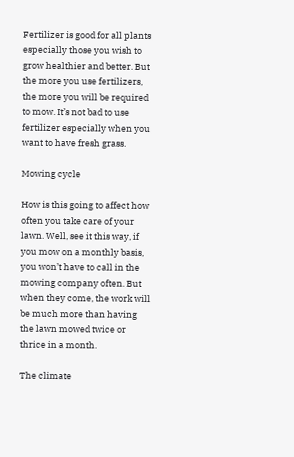Fertilizer is good for all plants especially those you wish to grow healthier and better. But the more you use fertilizers, the more you will be required to mow. It’s not bad to use fertilizer especially when you want to have fresh grass.

Mowing cycle

How is this going to affect how often you take care of your lawn. Well, see it this way, if you mow on a monthly basis, you won’t have to call in the mowing company often. But when they come, the work will be much more than having the lawn mowed twice or thrice in a month.

The climate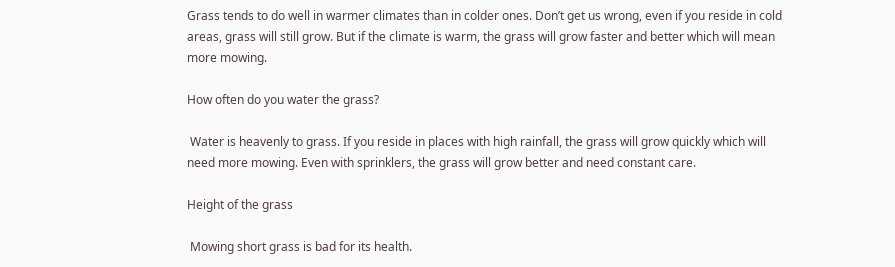Grass tends to do well in warmer climates than in colder ones. Don’t get us wrong, even if you reside in cold areas, grass will still grow. But if the climate is warm, the grass will grow faster and better which will mean more mowing.

How often do you water the grass?

 Water is heavenly to grass. If you reside in places with high rainfall, the grass will grow quickly which will need more mowing. Even with sprinklers, the grass will grow better and need constant care.

Height of the grass

 Mowing short grass is bad for its health.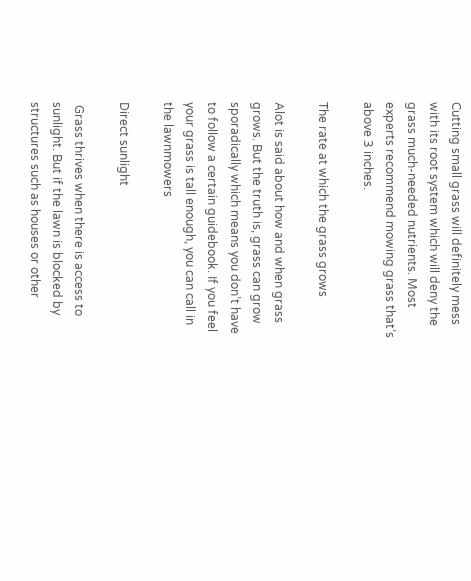Cutting small grass will definitely mess with its root system which will deny the grass much-needed nutrients. Most experts recommend mowing grass that’s above 3 inches.

The rate at which the grass grows

Alot is said about how and when grass grows. But the truth is, grass can grow sporadically which means you don’t have to follow a certain guidebook. If you feel your grass is tall enough, you can call in the lawnmowers

Direct sunlight

 Grass thrives when there is access to sunlight. But if the lawn is blocked by structures such as houses or other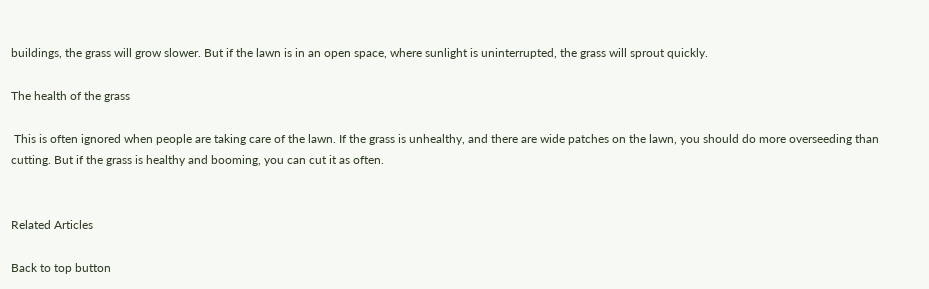buildings, the grass will grow slower. But if the lawn is in an open space, where sunlight is uninterrupted, the grass will sprout quickly.

The health of the grass

 This is often ignored when people are taking care of the lawn. If the grass is unhealthy, and there are wide patches on the lawn, you should do more overseeding than cutting. But if the grass is healthy and booming, you can cut it as often.


Related Articles

Back to top button